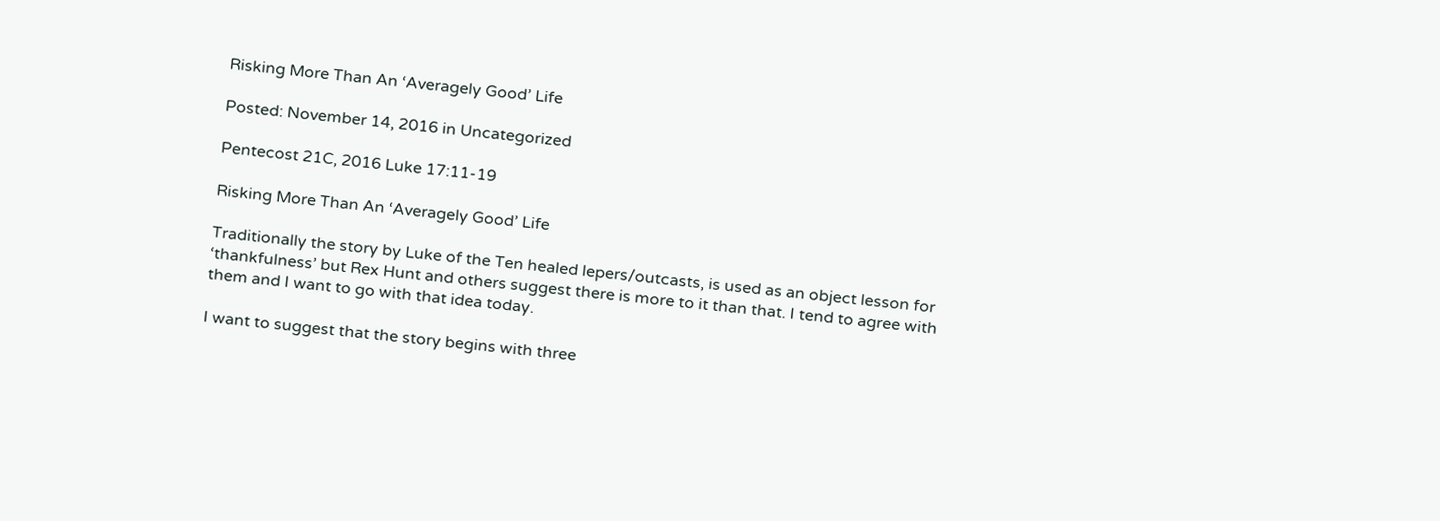Risking More Than An ‘Averagely Good’ Life

Posted: November 14, 2016 in Uncategorized

Pentecost 21C, 2016 Luke 17:11-19

Risking More Than An ‘Averagely Good’ Life

Traditionally the story by Luke of the Ten healed lepers/outcasts, is used as an object lesson for ‘thankfulness’ but Rex Hunt and others suggest there is more to it than that. I tend to agree with them and I want to go with that idea today.

I want to suggest that the story begins with three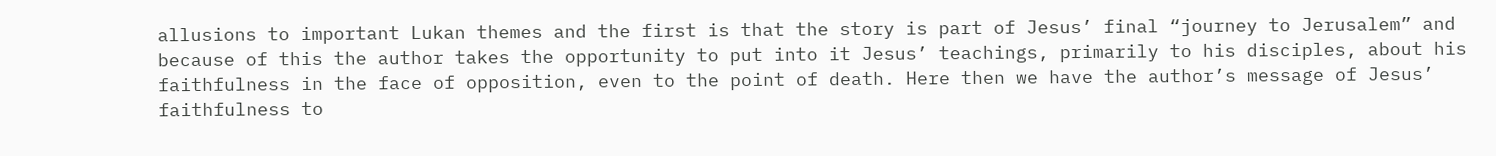allusions to important Lukan themes and the first is that the story is part of Jesus’ final “journey to Jerusalem” and because of this the author takes the opportunity to put into it Jesus’ teachings, primarily to his disciples, about his faithfulness in the face of opposition, even to the point of death. Here then we have the author’s message of Jesus’ faithfulness to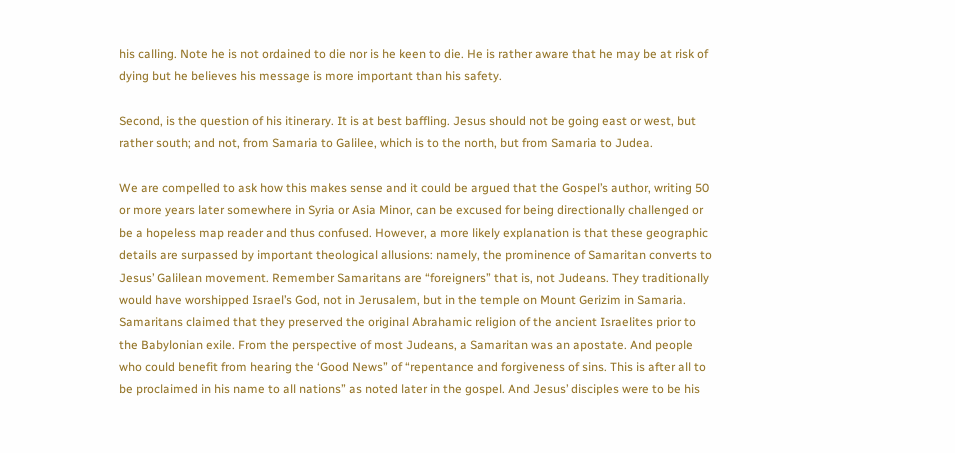his calling. Note he is not ordained to die nor is he keen to die. He is rather aware that he may be at risk of dying but he believes his message is more important than his safety.

Second, is the question of his itinerary. It is at best baffling. Jesus should not be going east or west, but rather south; and not, from Samaria to Galilee, which is to the north, but from Samaria to Judea.

We are compelled to ask how this makes sense and it could be argued that the Gospel’s author, writing 50 or more years later somewhere in Syria or Asia Minor, can be excused for being directionally challenged or be a hopeless map reader and thus confused. However, a more likely explanation is that these geographic details are surpassed by important theological allusions: namely, the prominence of Samaritan converts to Jesus’ Galilean movement. Remember Samaritans are “foreigners” that is, not Judeans. They traditionally would have worshipped Israel’s God, not in Jerusalem, but in the temple on Mount Gerizim in Samaria. Samaritans claimed that they preserved the original Abrahamic religion of the ancient Israelites prior to the Babylonian exile. From the perspective of most Judeans, a Samaritan was an apostate. And people who could benefit from hearing the ‘Good News” of “repentance and forgiveness of sins. This is after all to be proclaimed in his name to all nations” as noted later in the gospel. And Jesus’ disciples were to be his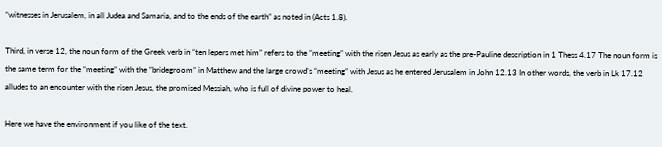“witnesses in Jerusalem, in all Judea and Samaria, and to the ends of the earth” as noted in (Acts 1.8).

Third, in verse 12, the noun form of the Greek verb in “ten lepers met him” refers to the “meeting” with the risen Jesus as early as the pre-Pauline description in 1 Thess 4.17 The noun form is the same term for the “meeting” with the “bridegroom” in Matthew and the large crowd’s “meeting” with Jesus as he entered Jerusalem in John 12.13 In other words, the verb in Lk 17.12 alludes to an encounter with the risen Jesus, the promised Messiah, who is full of divine power to heal.

Here we have the environment if you like of the text.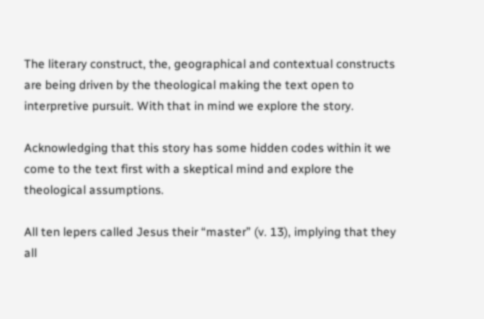The literary construct, the, geographical and contextual constructs are being driven by the theological making the text open to interpretive pursuit. With that in mind we explore the story.

Acknowledging that this story has some hidden codes within it we come to the text first with a skeptical mind and explore the theological assumptions.

All ten lepers called Jesus their “master” (v. 13), implying that they all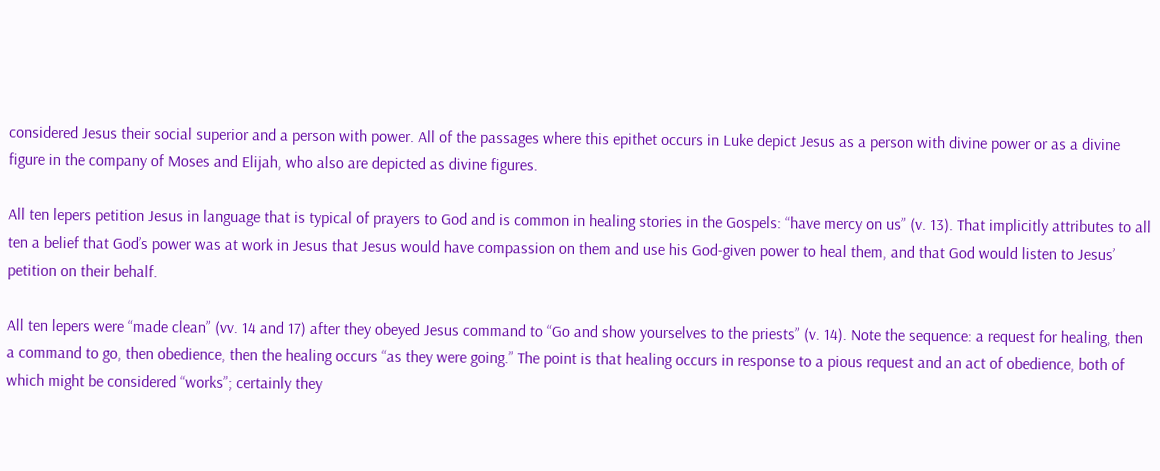considered Jesus their social superior and a person with power. All of the passages where this epithet occurs in Luke depict Jesus as a person with divine power or as a divine figure in the company of Moses and Elijah, who also are depicted as divine figures.

All ten lepers petition Jesus in language that is typical of prayers to God and is common in healing stories in the Gospels: “have mercy on us” (v. 13). That implicitly attributes to all ten a belief that God’s power was at work in Jesus that Jesus would have compassion on them and use his God-given power to heal them, and that God would listen to Jesus’ petition on their behalf.

All ten lepers were “made clean” (vv. 14 and 17) after they obeyed Jesus command to “Go and show yourselves to the priests” (v. 14). Note the sequence: a request for healing, then a command to go, then obedience, then the healing occurs “as they were going.” The point is that healing occurs in response to a pious request and an act of obedience, both of which might be considered “works”; certainly they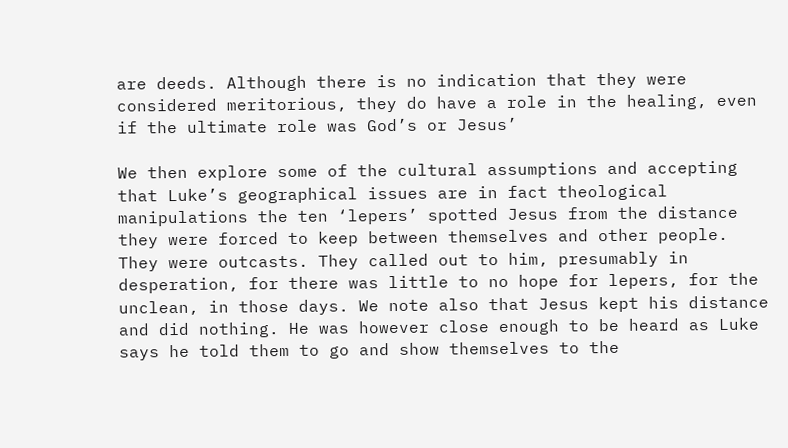are deeds. Although there is no indication that they were considered meritorious, they do have a role in the healing, even if the ultimate role was God’s or Jesus’

We then explore some of the cultural assumptions and accepting that Luke’s geographical issues are in fact theological manipulations the ten ‘lepers’ spotted Jesus from the distance they were forced to keep between themselves and other people. They were outcasts. They called out to him, presumably in desperation, for there was little to no hope for lepers, for the unclean, in those days. We note also that Jesus kept his distance and did nothing. He was however close enough to be heard as Luke says he told them to go and show themselves to the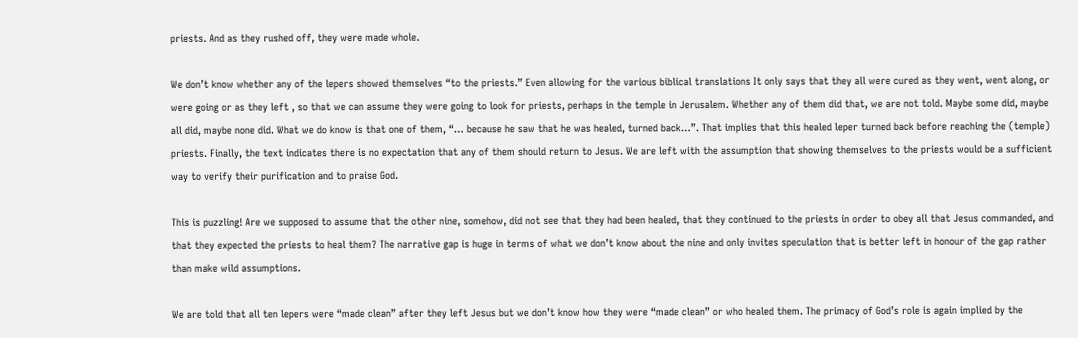priests. And as they rushed off, they were made whole.

We don’t know whether any of the lepers showed themselves “to the priests.” Even allowing for the various biblical translations It only says that they all were cured as they went, went along, or were going or as they left , so that we can assume they were going to look for priests, perhaps in the temple in Jerusalem. Whether any of them did that, we are not told. Maybe some did, maybe all did, maybe none did. What we do know is that one of them, “… because he saw that he was healed, turned back…”. That implies that this healed leper turned back before reaching the (temple) priests. Finally, the text indicates there is no expectation that any of them should return to Jesus. We are left with the assumption that showing themselves to the priests would be a sufficient way to verify their purification and to praise God.

This is puzzling! Are we supposed to assume that the other nine, somehow, did not see that they had been healed, that they continued to the priests in order to obey all that Jesus commanded, and that they expected the priests to heal them? The narrative gap is huge in terms of what we don’t know about the nine and only invites speculation that is better left in honour of the gap rather than make wild assumptions.

We are told that all ten lepers were “made clean” after they left Jesus but we don’t know how they were “made clean” or who healed them. The primacy of God’s role is again implied by the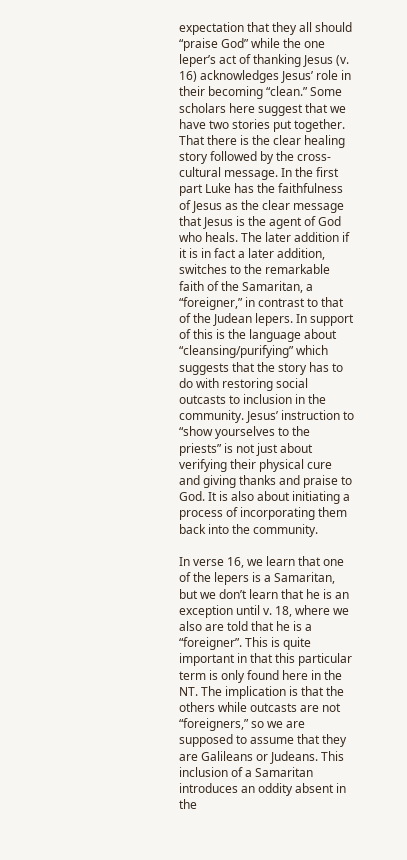expectation that they all should “praise God” while the one leper’s act of thanking Jesus (v. 16) acknowledges Jesus’ role in their becoming “clean.” Some scholars here suggest that we have two stories put together. That there is the clear healing story followed by the cross-cultural message. In the first part Luke has the faithfulness of Jesus as the clear message that Jesus is the agent of God who heals. The later addition if it is in fact a later addition, switches to the remarkable faith of the Samaritan, a “foreigner,” in contrast to that of the Judean lepers. In support of this is the language about “cleansing/purifying” which suggests that the story has to do with restoring social outcasts to inclusion in the community. Jesus’ instruction to “show yourselves to the priests” is not just about verifying their physical cure and giving thanks and praise to God. It is also about initiating a process of incorporating them back into the community.

In verse 16, we learn that one of the lepers is a Samaritan, but we don’t learn that he is an exception until v. 18, where we also are told that he is a “foreigner”. This is quite important in that this particular term is only found here in the NT. The implication is that the others while outcasts are not “foreigners,” so we are supposed to assume that they are Galileans or Judeans. This inclusion of a Samaritan introduces an oddity absent in the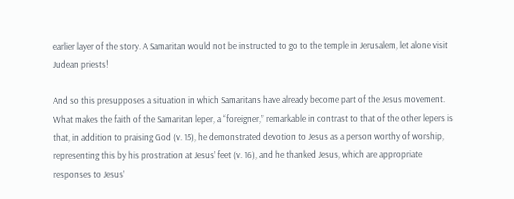earlier layer of the story. A Samaritan would not be instructed to go to the temple in Jerusalem, let alone visit Judean priests!

And so this presupposes a situation in which Samaritans have already become part of the Jesus movement. What makes the faith of the Samaritan leper, a “foreigner,” remarkable in contrast to that of the other lepers is that, in addition to praising God (v. 15), he demonstrated devotion to Jesus as a person worthy of worship, representing this by his prostration at Jesus’ feet (v. 16), and he thanked Jesus, which are appropriate responses to Jesus’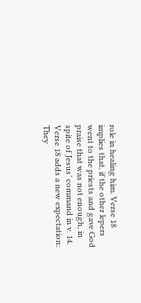role in healing him. Verse 18 implies that, if the other lepers went to the priests and gave God praise that was not enough, in spite of Jesus’ command in v. 14. Verse 18 adds a new expectation: They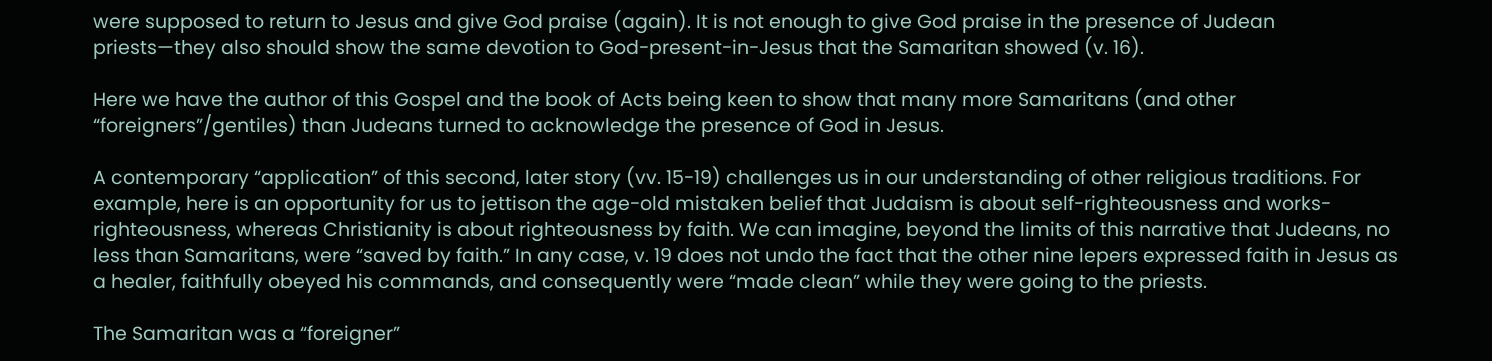were supposed to return to Jesus and give God praise (again). It is not enough to give God praise in the presence of Judean priests—they also should show the same devotion to God-present-in-Jesus that the Samaritan showed (v. 16).

Here we have the author of this Gospel and the book of Acts being keen to show that many more Samaritans (and other “foreigners”/gentiles) than Judeans turned to acknowledge the presence of God in Jesus.

A contemporary “application” of this second, later story (vv. 15-19) challenges us in our understanding of other religious traditions. For example, here is an opportunity for us to jettison the age-old mistaken belief that Judaism is about self-righteousness and works-righteousness, whereas Christianity is about righteousness by faith. We can imagine, beyond the limits of this narrative that Judeans, no less than Samaritans, were “saved by faith.” In any case, v. 19 does not undo the fact that the other nine lepers expressed faith in Jesus as a healer, faithfully obeyed his commands, and consequently were “made clean” while they were going to the priests.

The Samaritan was a “foreigner”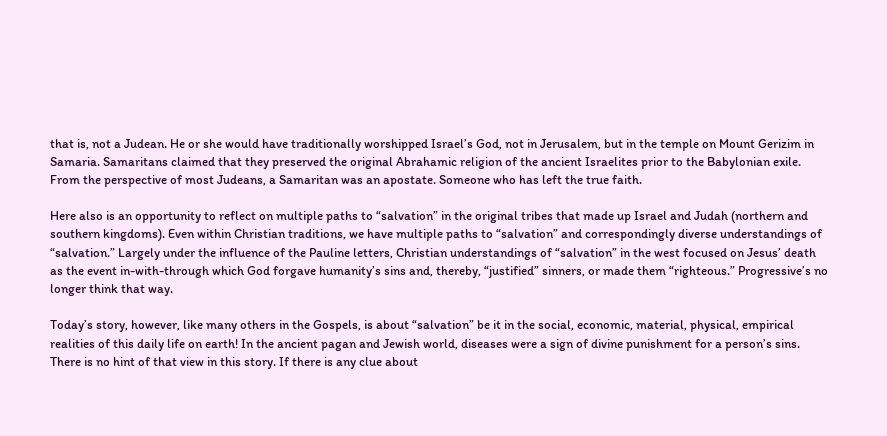that is, not a Judean. He or she would have traditionally worshipped Israel’s God, not in Jerusalem, but in the temple on Mount Gerizim in Samaria. Samaritans claimed that they preserved the original Abrahamic religion of the ancient Israelites prior to the Babylonian exile. From the perspective of most Judeans, a Samaritan was an apostate. Someone who has left the true faith.

Here also is an opportunity to reflect on multiple paths to “salvation” in the original tribes that made up Israel and Judah (northern and southern kingdoms). Even within Christian traditions, we have multiple paths to “salvation” and correspondingly diverse understandings of “salvation.” Largely under the influence of the Pauline letters, Christian understandings of “salvation” in the west focused on Jesus’ death as the event in-with-through which God forgave humanity’s sins and, thereby, “justified” sinners, or made them “righteous.” Progressive’s no longer think that way.

Today’s story, however, like many others in the Gospels, is about “salvation” be it in the social, economic, material, physical, empirical realities of this daily life on earth! In the ancient pagan and Jewish world, diseases were a sign of divine punishment for a person’s sins. There is no hint of that view in this story. If there is any clue about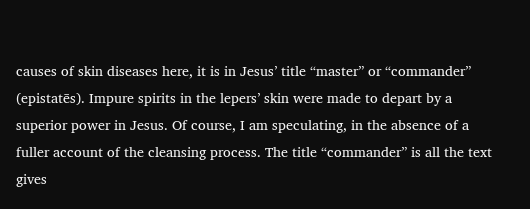causes of skin diseases here, it is in Jesus’ title “master” or “commander” (epistatēs). Impure spirits in the lepers’ skin were made to depart by a superior power in Jesus. Of course, I am speculating, in the absence of a fuller account of the cleansing process. The title “commander” is all the text gives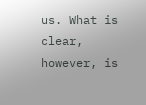us. What is clear, however, is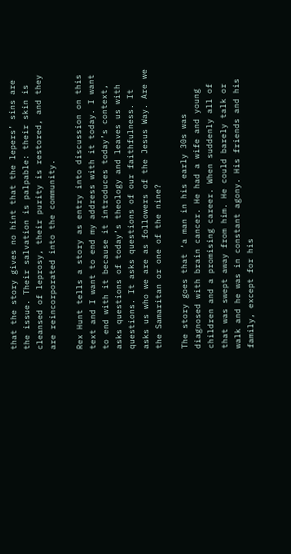that the story gives no hint that the lepers’ sins are the issue. Their salvation is palpable: their skin is cleansed of leprosy, their purity is restored, and they are reincorporated into the community.

Rex Hunt tells a story as entry into discussion on this text and I want to end my address with it today. I want to end with it because it introduces today’s context, asks questions of today’s theology and leaves us with questions. It asks questions of our faithfulness. It asks us who we are as followers of the Jesus Way. Are we the Samaritan or one of the nine?

The story goes that ‘a man in his early 30s was diagnosed with brain cancer. He had a wife and young children and a promising career. When suddenly all of that was swept away from him. He could barely talk or walk and he was in constant agony. His friends and his family, except for his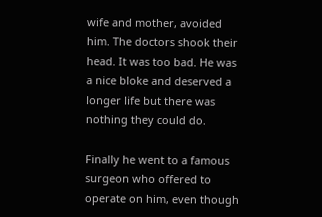wife and mother, avoided him. The doctors shook their head. It was too bad. He was a nice bloke and deserved a longer life but there was nothing they could do.

Finally he went to a famous surgeon who offered to operate on him, even though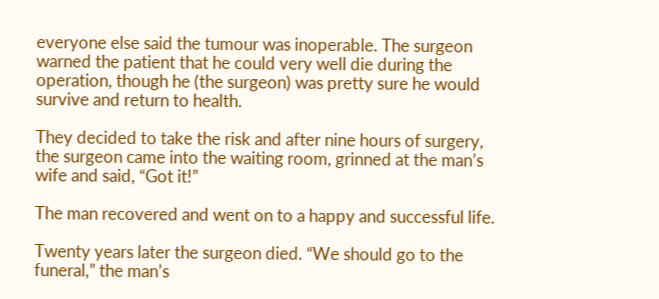everyone else said the tumour was inoperable. The surgeon warned the patient that he could very well die during the operation, though he (the surgeon) was pretty sure he would survive and return to health.

They decided to take the risk and after nine hours of surgery, the surgeon came into the waiting room, grinned at the man’s wife and said, “Got it!”

The man recovered and went on to a happy and successful life.

Twenty years later the surgeon died. “We should go to the funeral,” the man’s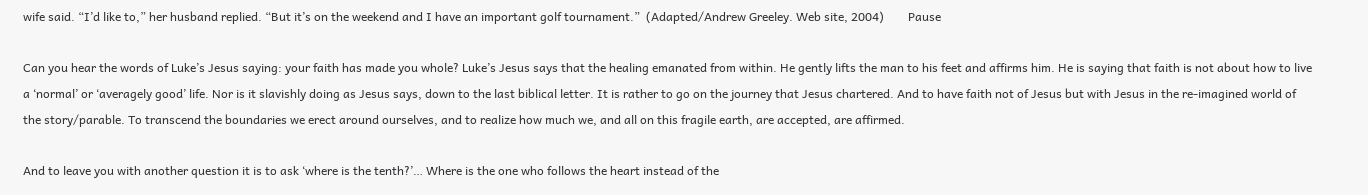wife said. “I’d like to,” her husband replied. “But it’s on the weekend and I have an important golf tournament.”  (Adapted/Andrew Greeley. Web site, 2004)        Pause

Can you hear the words of Luke’s Jesus saying: your faith has made you whole? Luke’s Jesus says that the healing emanated from within. He gently lifts the man to his feet and affirms him. He is saying that faith is not about how to live a ‘normal’ or ‘averagely good’ life. Nor is it slavishly doing as Jesus says, down to the last biblical letter. It is rather to go on the journey that Jesus chartered. And to have faith not of Jesus but with Jesus in the re-imagined world of the story/parable. To transcend the boundaries we erect around ourselves, and to realize how much we, and all on this fragile earth, are accepted, are affirmed.

And to leave you with another question it is to ask ‘where is the tenth?’… Where is the one who follows the heart instead of the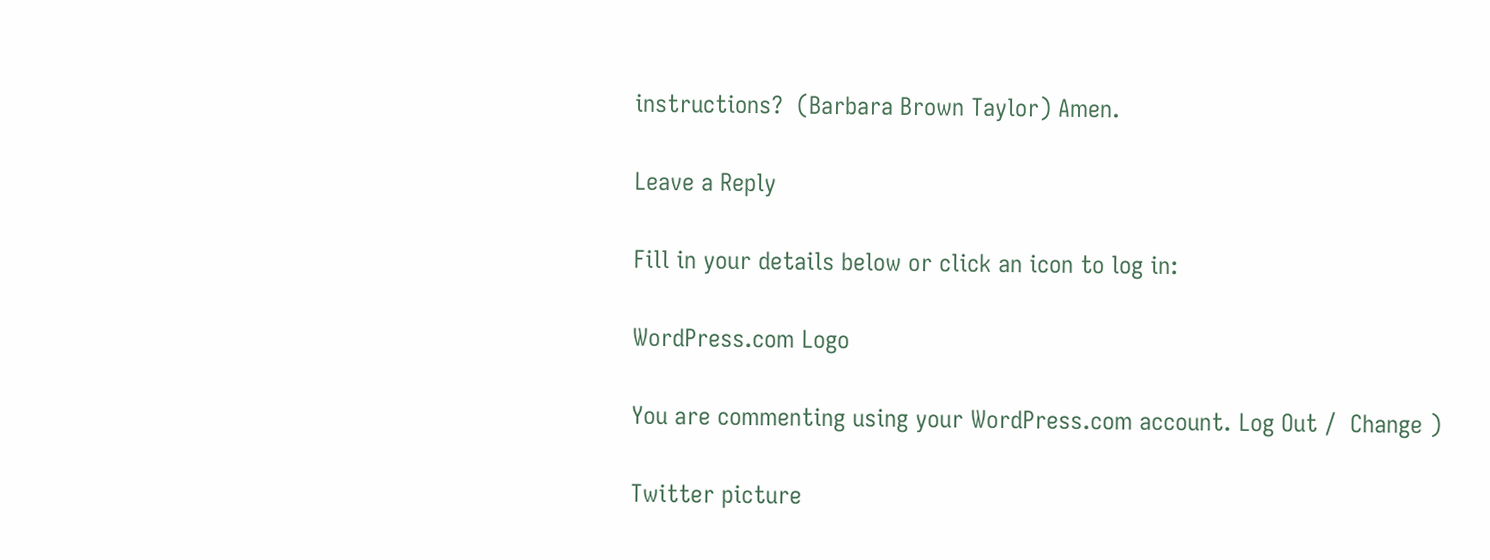instructions?  (Barbara Brown Taylor) Amen.

Leave a Reply

Fill in your details below or click an icon to log in:

WordPress.com Logo

You are commenting using your WordPress.com account. Log Out /  Change )

Twitter picture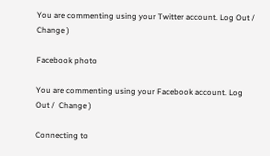You are commenting using your Twitter account. Log Out /  Change )

Facebook photo

You are commenting using your Facebook account. Log Out /  Change )

Connecting to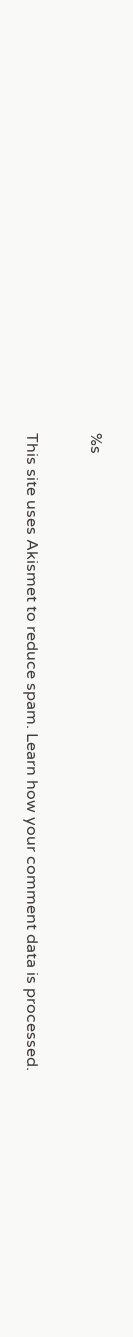%s

This site uses Akismet to reduce spam. Learn how your comment data is processed.